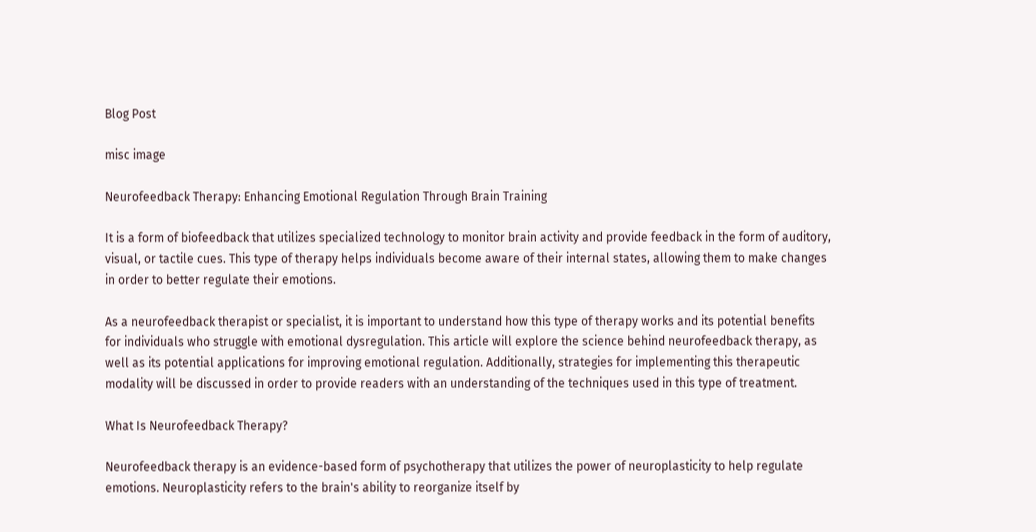Blog Post

misc image

Neurofeedback Therapy: Enhancing Emotional Regulation Through Brain Training

It is a form of biofeedback that utilizes specialized technology to monitor brain activity and provide feedback in the form of auditory, visual, or tactile cues. This type of therapy helps individuals become aware of their internal states, allowing them to make changes in order to better regulate their emotions.

As a neurofeedback therapist or specialist, it is important to understand how this type of therapy works and its potential benefits for individuals who struggle with emotional dysregulation. This article will explore the science behind neurofeedback therapy, as well as its potential applications for improving emotional regulation. Additionally, strategies for implementing this therapeutic modality will be discussed in order to provide readers with an understanding of the techniques used in this type of treatment.

What Is Neurofeedback Therapy?

Neurofeedback therapy is an evidence-based form of psychotherapy that utilizes the power of neuroplasticity to help regulate emotions. Neuroplasticity refers to the brain's ability to reorganize itself by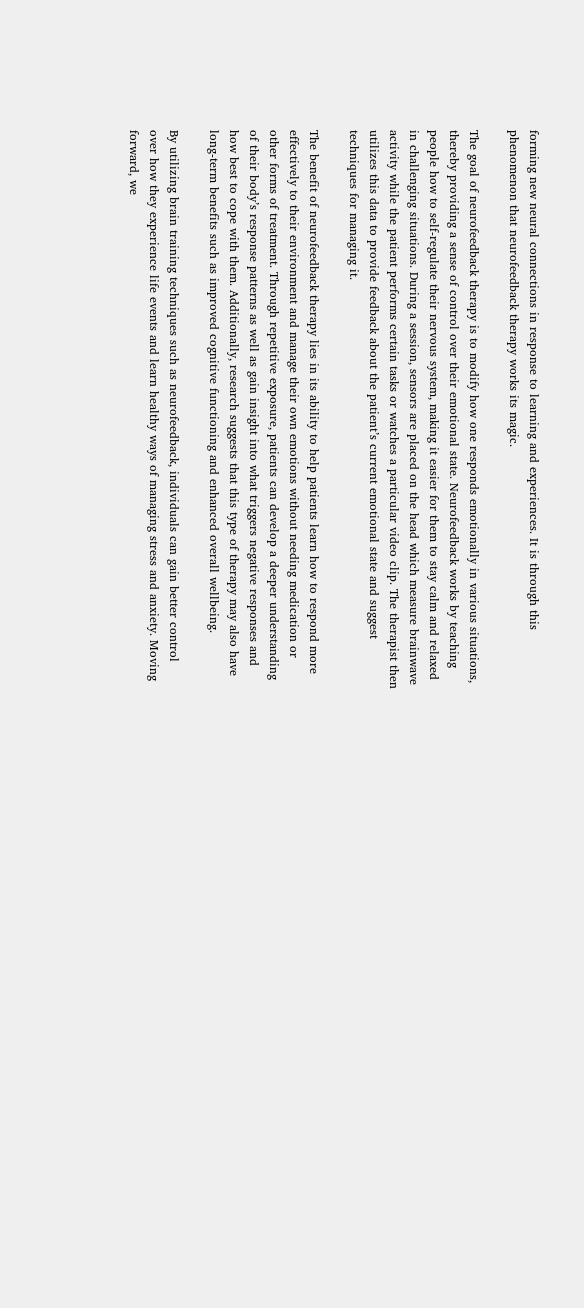forming new neural connections in response to learning and experiences. It is through this phenomenon that neurofeedback therapy works its magic.

The goal of neurofeedback therapy is to modify how one responds emotionally in various situations, thereby providing a sense of control over their emotional state. Neurofeedback works by teaching people how to self-regulate their nervous system, making it easier for them to stay calm and relaxed in challenging situations. During a session, sensors are placed on the head which measure brainwave activity while the patient performs certain tasks or watches a particular video clip. The therapist then utilizes this data to provide feedback about the patient’s current emotional state and suggest techniques for managing it.

The benefit of neurofeedback therapy lies in its ability to help patients learn how to respond more effectively to their environment and manage their own emotions without needing medication or other forms of treatment. Through repetitive exposure, patients can develop a deeper understanding of their body’s response patterns as well as gain insight into what triggers negative responses and how best to cope with them. Additionally, research suggests that this type of therapy may also have long-term benefits such as improved cognitive functioning and enhanced overall wellbeing.

By utilizing brain training techniques such as neurofeedback, individuals can gain better control over how they experience life events and learn healthy ways of managing stress and anxiety. Moving forward, we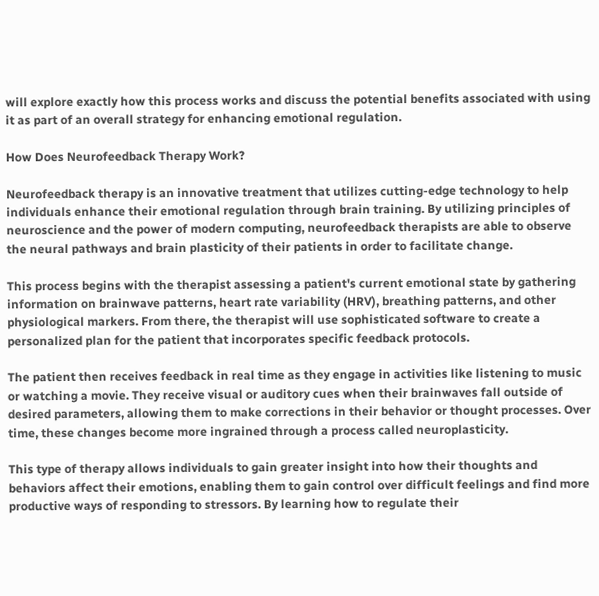will explore exactly how this process works and discuss the potential benefits associated with using it as part of an overall strategy for enhancing emotional regulation.

How Does Neurofeedback Therapy Work?

Neurofeedback therapy is an innovative treatment that utilizes cutting-edge technology to help individuals enhance their emotional regulation through brain training. By utilizing principles of neuroscience and the power of modern computing, neurofeedback therapists are able to observe the neural pathways and brain plasticity of their patients in order to facilitate change.

This process begins with the therapist assessing a patient's current emotional state by gathering information on brainwave patterns, heart rate variability (HRV), breathing patterns, and other physiological markers. From there, the therapist will use sophisticated software to create a personalized plan for the patient that incorporates specific feedback protocols.

The patient then receives feedback in real time as they engage in activities like listening to music or watching a movie. They receive visual or auditory cues when their brainwaves fall outside of desired parameters, allowing them to make corrections in their behavior or thought processes. Over time, these changes become more ingrained through a process called neuroplasticity.

This type of therapy allows individuals to gain greater insight into how their thoughts and behaviors affect their emotions, enabling them to gain control over difficult feelings and find more productive ways of responding to stressors. By learning how to regulate their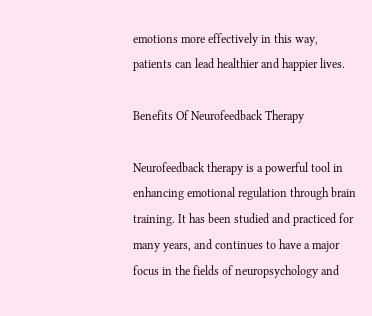emotions more effectively in this way, patients can lead healthier and happier lives.

Benefits Of Neurofeedback Therapy

Neurofeedback therapy is a powerful tool in enhancing emotional regulation through brain training. It has been studied and practiced for many years, and continues to have a major focus in the fields of neuropsychology and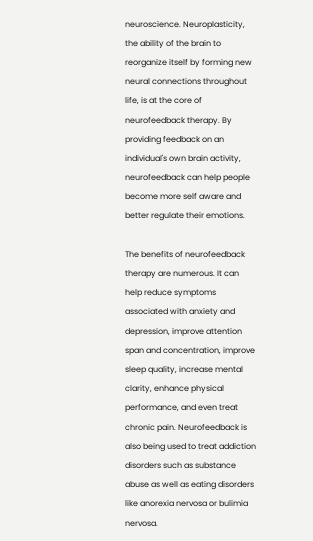neuroscience. Neuroplasticity, the ability of the brain to reorganize itself by forming new neural connections throughout life, is at the core of neurofeedback therapy. By providing feedback on an individual's own brain activity, neurofeedback can help people become more self aware and better regulate their emotions.

The benefits of neurofeedback therapy are numerous. It can help reduce symptoms associated with anxiety and depression, improve attention span and concentration, improve sleep quality, increase mental clarity, enhance physical performance, and even treat chronic pain. Neurofeedback is also being used to treat addiction disorders such as substance abuse as well as eating disorders like anorexia nervosa or bulimia nervosa.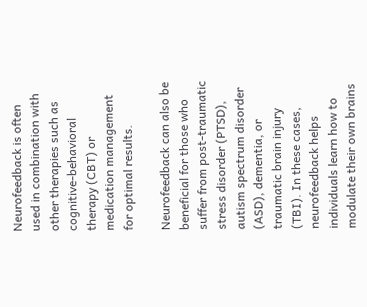Neurofeedback is often used in combination with other therapies such as cognitive-behavioral therapy (CBT) or medication management for optimal results.

Neurofeedback can also be beneficial for those who suffer from post-traumatic stress disorder (PTSD), autism spectrum disorder (ASD), dementia, or traumatic brain injury (TBI). In these cases, neurofeedback helps individuals learn how to modulate their own brains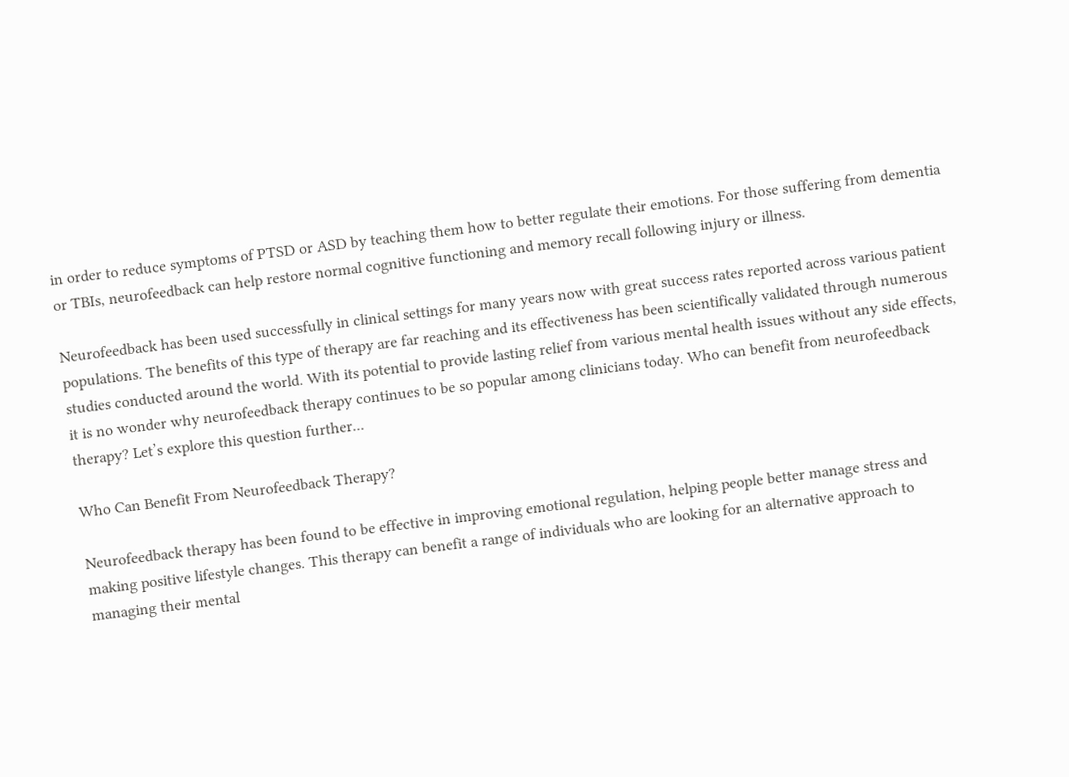in order to reduce symptoms of PTSD or ASD by teaching them how to better regulate their emotions. For those suffering from dementia or TBIs, neurofeedback can help restore normal cognitive functioning and memory recall following injury or illness.

Neurofeedback has been used successfully in clinical settings for many years now with great success rates reported across various patient populations. The benefits of this type of therapy are far reaching and its effectiveness has been scientifically validated through numerous studies conducted around the world. With its potential to provide lasting relief from various mental health issues without any side effects, it is no wonder why neurofeedback therapy continues to be so popular among clinicians today. Who can benefit from neurofeedback therapy? Let’s explore this question further...

Who Can Benefit From Neurofeedback Therapy?

Neurofeedback therapy has been found to be effective in improving emotional regulation, helping people better manage stress and making positive lifestyle changes. This therapy can benefit a range of individuals who are looking for an alternative approach to managing their mental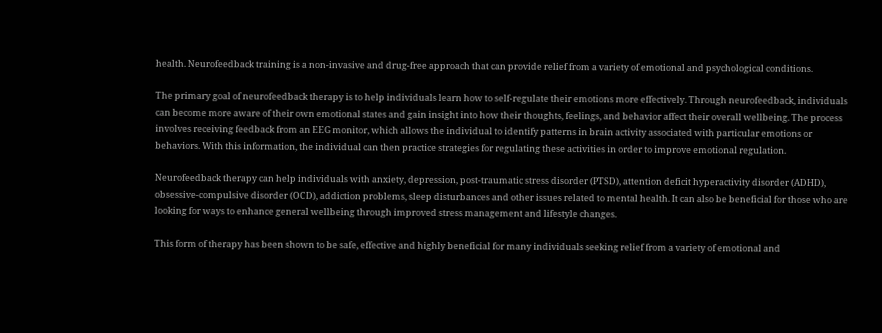health. Neurofeedback training is a non-invasive and drug-free approach that can provide relief from a variety of emotional and psychological conditions.

The primary goal of neurofeedback therapy is to help individuals learn how to self-regulate their emotions more effectively. Through neurofeedback, individuals can become more aware of their own emotional states and gain insight into how their thoughts, feelings, and behavior affect their overall wellbeing. The process involves receiving feedback from an EEG monitor, which allows the individual to identify patterns in brain activity associated with particular emotions or behaviors. With this information, the individual can then practice strategies for regulating these activities in order to improve emotional regulation.

Neurofeedback therapy can help individuals with anxiety, depression, post-traumatic stress disorder (PTSD), attention deficit hyperactivity disorder (ADHD), obsessive-compulsive disorder (OCD), addiction problems, sleep disturbances and other issues related to mental health. It can also be beneficial for those who are looking for ways to enhance general wellbeing through improved stress management and lifestyle changes.

This form of therapy has been shown to be safe, effective and highly beneficial for many individuals seeking relief from a variety of emotional and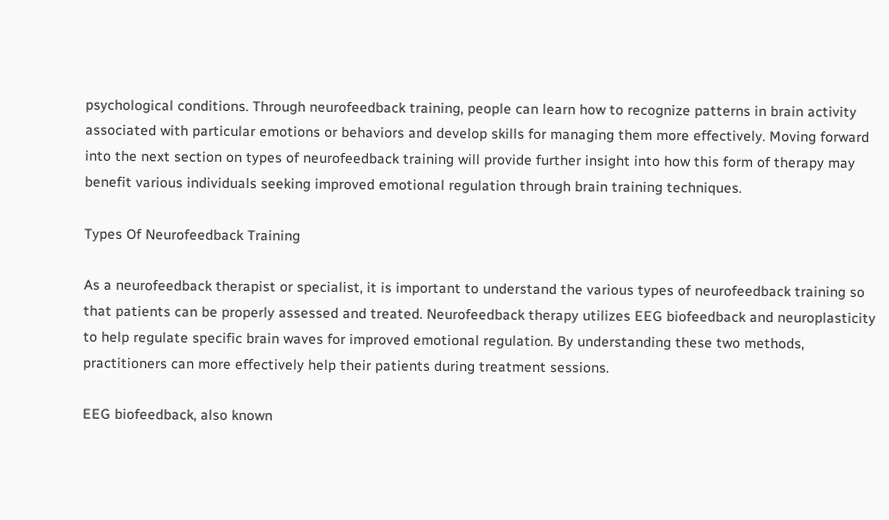psychological conditions. Through neurofeedback training, people can learn how to recognize patterns in brain activity associated with particular emotions or behaviors and develop skills for managing them more effectively. Moving forward into the next section on types of neurofeedback training will provide further insight into how this form of therapy may benefit various individuals seeking improved emotional regulation through brain training techniques.

Types Of Neurofeedback Training

As a neurofeedback therapist or specialist, it is important to understand the various types of neurofeedback training so that patients can be properly assessed and treated. Neurofeedback therapy utilizes EEG biofeedback and neuroplasticity to help regulate specific brain waves for improved emotional regulation. By understanding these two methods, practitioners can more effectively help their patients during treatment sessions.

EEG biofeedback, also known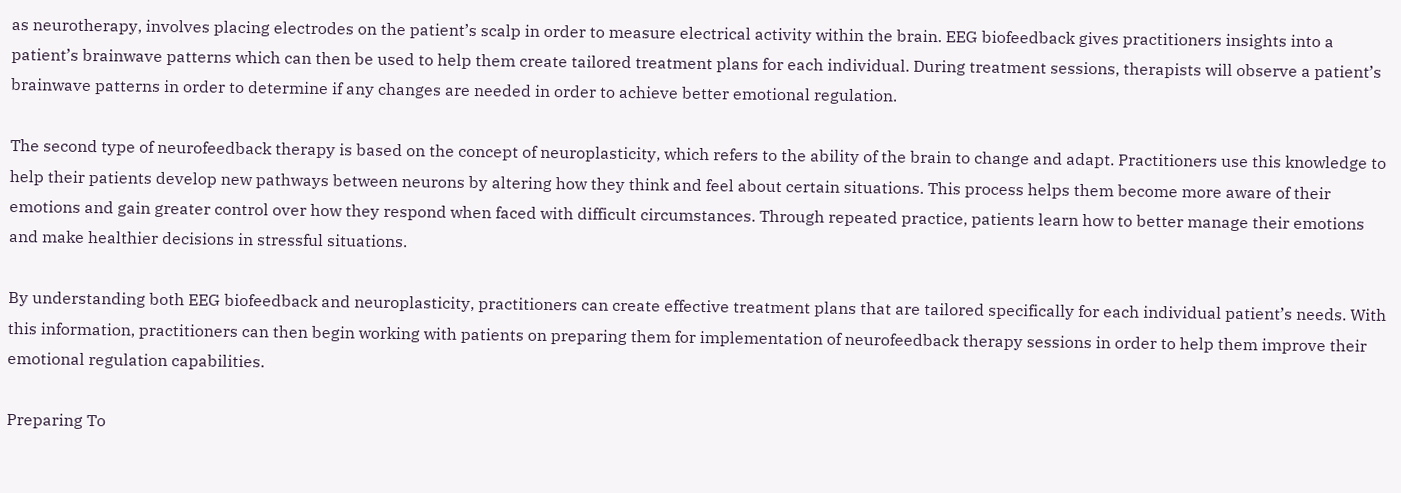as neurotherapy, involves placing electrodes on the patient’s scalp in order to measure electrical activity within the brain. EEG biofeedback gives practitioners insights into a patient’s brainwave patterns which can then be used to help them create tailored treatment plans for each individual. During treatment sessions, therapists will observe a patient’s brainwave patterns in order to determine if any changes are needed in order to achieve better emotional regulation.

The second type of neurofeedback therapy is based on the concept of neuroplasticity, which refers to the ability of the brain to change and adapt. Practitioners use this knowledge to help their patients develop new pathways between neurons by altering how they think and feel about certain situations. This process helps them become more aware of their emotions and gain greater control over how they respond when faced with difficult circumstances. Through repeated practice, patients learn how to better manage their emotions and make healthier decisions in stressful situations.

By understanding both EEG biofeedback and neuroplasticity, practitioners can create effective treatment plans that are tailored specifically for each individual patient’s needs. With this information, practitioners can then begin working with patients on preparing them for implementation of neurofeedback therapy sessions in order to help them improve their emotional regulation capabilities.

Preparing To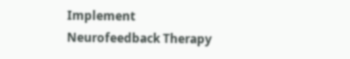Implement Neurofeedback Therapy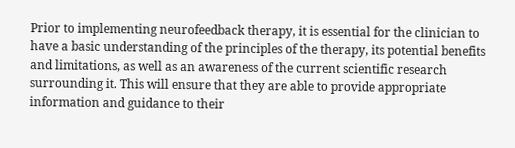Prior to implementing neurofeedback therapy, it is essential for the clinician to have a basic understanding of the principles of the therapy, its potential benefits and limitations, as well as an awareness of the current scientific research surrounding it. This will ensure that they are able to provide appropriate information and guidance to their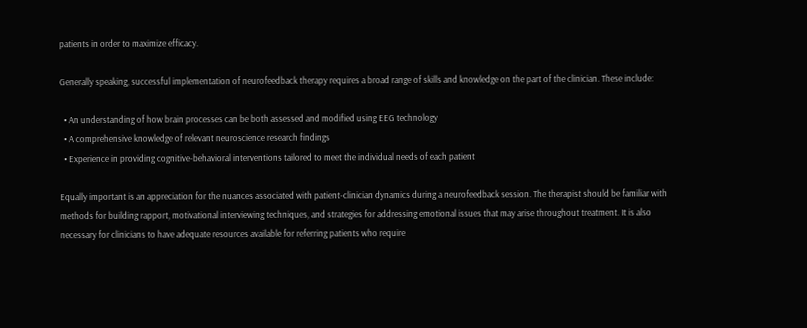patients in order to maximize efficacy.

Generally speaking, successful implementation of neurofeedback therapy requires a broad range of skills and knowledge on the part of the clinician. These include:

  • An understanding of how brain processes can be both assessed and modified using EEG technology
  • A comprehensive knowledge of relevant neuroscience research findings
  • Experience in providing cognitive-behavioral interventions tailored to meet the individual needs of each patient

Equally important is an appreciation for the nuances associated with patient-clinician dynamics during a neurofeedback session. The therapist should be familiar with methods for building rapport, motivational interviewing techniques, and strategies for addressing emotional issues that may arise throughout treatment. It is also necessary for clinicians to have adequate resources available for referring patients who require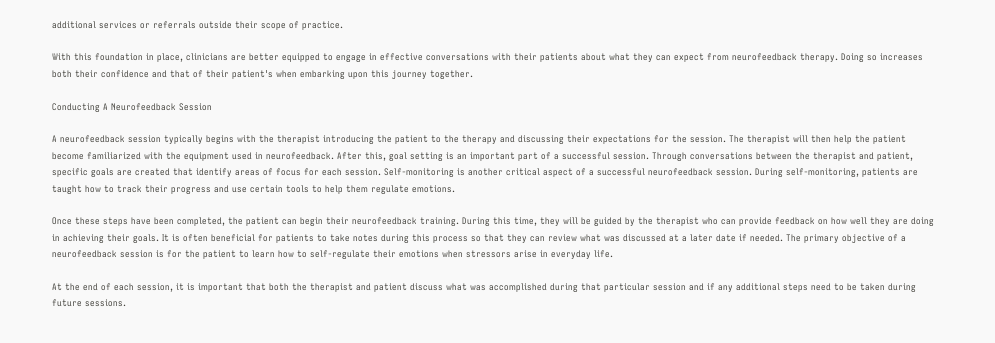additional services or referrals outside their scope of practice.

With this foundation in place, clinicians are better equipped to engage in effective conversations with their patients about what they can expect from neurofeedback therapy. Doing so increases both their confidence and that of their patient's when embarking upon this journey together.

Conducting A Neurofeedback Session

A neurofeedback session typically begins with the therapist introducing the patient to the therapy and discussing their expectations for the session. The therapist will then help the patient become familiarized with the equipment used in neurofeedback. After this, goal setting is an important part of a successful session. Through conversations between the therapist and patient, specific goals are created that identify areas of focus for each session. Self-monitoring is another critical aspect of a successful neurofeedback session. During self-monitoring, patients are taught how to track their progress and use certain tools to help them regulate emotions.

Once these steps have been completed, the patient can begin their neurofeedback training. During this time, they will be guided by the therapist who can provide feedback on how well they are doing in achieving their goals. It is often beneficial for patients to take notes during this process so that they can review what was discussed at a later date if needed. The primary objective of a neurofeedback session is for the patient to learn how to self-regulate their emotions when stressors arise in everyday life.

At the end of each session, it is important that both the therapist and patient discuss what was accomplished during that particular session and if any additional steps need to be taken during future sessions.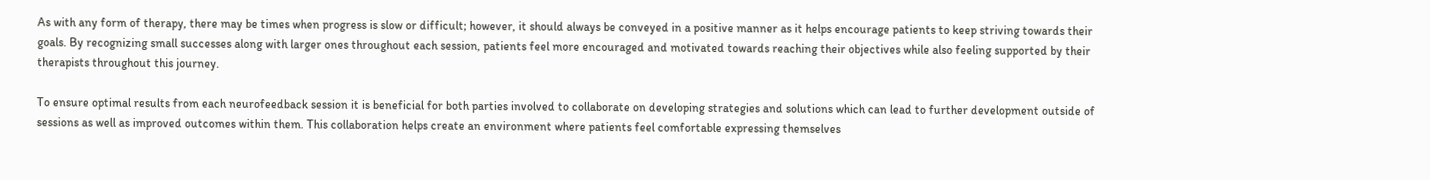As with any form of therapy, there may be times when progress is slow or difficult; however, it should always be conveyed in a positive manner as it helps encourage patients to keep striving towards their goals. By recognizing small successes along with larger ones throughout each session, patients feel more encouraged and motivated towards reaching their objectives while also feeling supported by their therapists throughout this journey.

To ensure optimal results from each neurofeedback session it is beneficial for both parties involved to collaborate on developing strategies and solutions which can lead to further development outside of sessions as well as improved outcomes within them. This collaboration helps create an environment where patients feel comfortable expressing themselves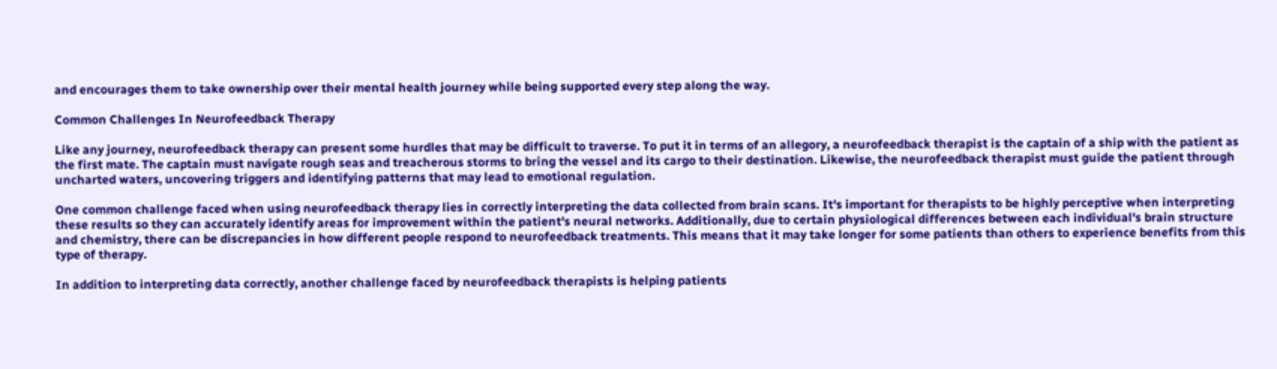and encourages them to take ownership over their mental health journey while being supported every step along the way.

Common Challenges In Neurofeedback Therapy

Like any journey, neurofeedback therapy can present some hurdles that may be difficult to traverse. To put it in terms of an allegory, a neurofeedback therapist is the captain of a ship with the patient as the first mate. The captain must navigate rough seas and treacherous storms to bring the vessel and its cargo to their destination. Likewise, the neurofeedback therapist must guide the patient through uncharted waters, uncovering triggers and identifying patterns that may lead to emotional regulation.

One common challenge faced when using neurofeedback therapy lies in correctly interpreting the data collected from brain scans. It's important for therapists to be highly perceptive when interpreting these results so they can accurately identify areas for improvement within the patient's neural networks. Additionally, due to certain physiological differences between each individual's brain structure and chemistry, there can be discrepancies in how different people respond to neurofeedback treatments. This means that it may take longer for some patients than others to experience benefits from this type of therapy.

In addition to interpreting data correctly, another challenge faced by neurofeedback therapists is helping patients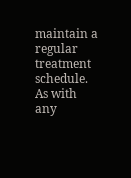maintain a regular treatment schedule. As with any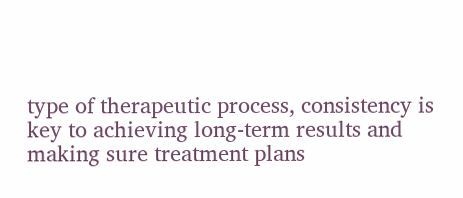type of therapeutic process, consistency is key to achieving long-term results and making sure treatment plans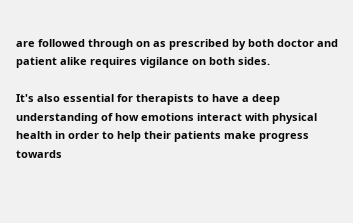are followed through on as prescribed by both doctor and patient alike requires vigilance on both sides.

It's also essential for therapists to have a deep understanding of how emotions interact with physical health in order to help their patients make progress towards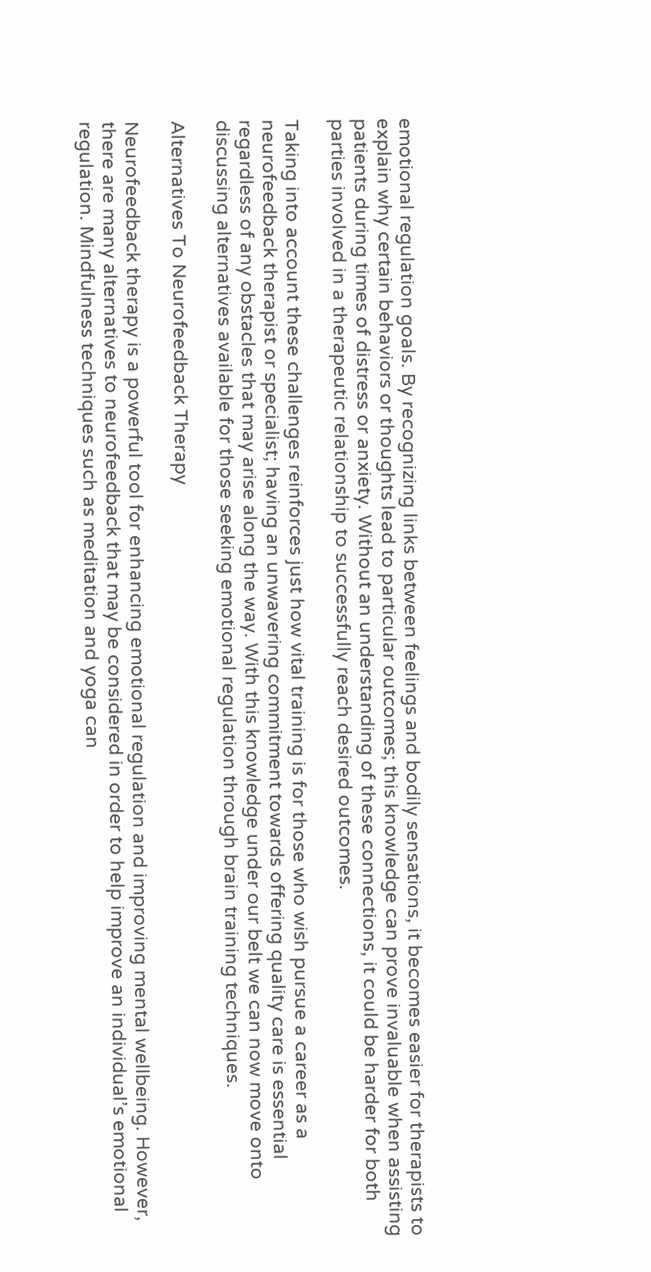emotional regulation goals. By recognizing links between feelings and bodily sensations, it becomes easier for therapists to explain why certain behaviors or thoughts lead to particular outcomes; this knowledge can prove invaluable when assisting patients during times of distress or anxiety. Without an understanding of these connections, it could be harder for both parties involved in a therapeutic relationship to successfully reach desired outcomes.

Taking into account these challenges reinforces just how vital training is for those who wish pursue a career as a neurofeedback therapist or specialist; having an unwavering commitment towards offering quality care is essential regardless of any obstacles that may arise along the way. With this knowledge under our belt we can now move onto discussing alternatives available for those seeking emotional regulation through brain training techniques.

Alternatives To Neurofeedback Therapy

Neurofeedback therapy is a powerful tool for enhancing emotional regulation and improving mental wellbeing. However, there are many alternatives to neurofeedback that may be considered in order to help improve an individual’s emotional regulation. Mindfulness techniques such as meditation and yoga can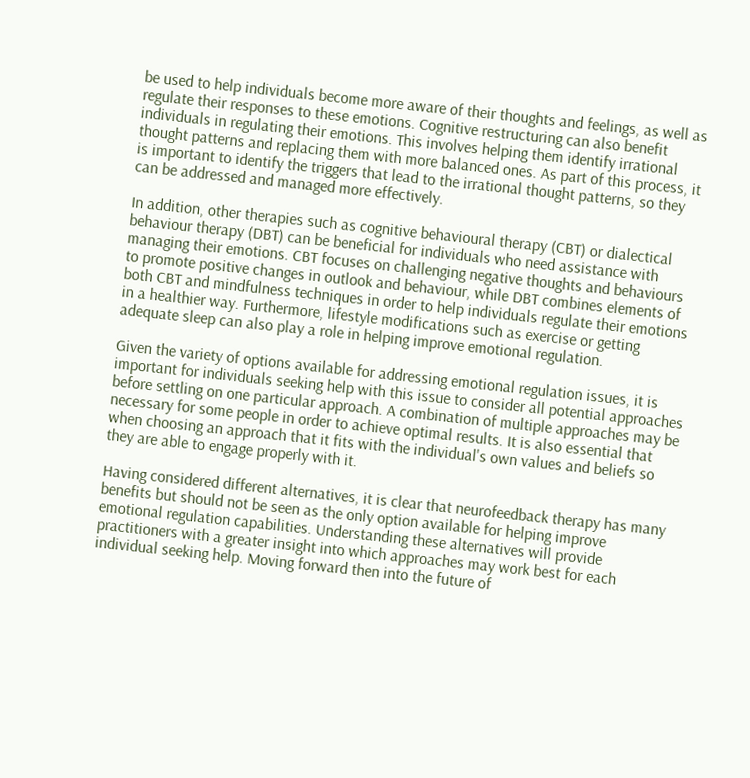be used to help individuals become more aware of their thoughts and feelings, as well as regulate their responses to these emotions. Cognitive restructuring can also benefit individuals in regulating their emotions. This involves helping them identify irrational thought patterns and replacing them with more balanced ones. As part of this process, it is important to identify the triggers that lead to the irrational thought patterns, so they can be addressed and managed more effectively.

In addition, other therapies such as cognitive behavioural therapy (CBT) or dialectical behaviour therapy (DBT) can be beneficial for individuals who need assistance with managing their emotions. CBT focuses on challenging negative thoughts and behaviours to promote positive changes in outlook and behaviour, while DBT combines elements of both CBT and mindfulness techniques in order to help individuals regulate their emotions in a healthier way. Furthermore, lifestyle modifications such as exercise or getting adequate sleep can also play a role in helping improve emotional regulation.

Given the variety of options available for addressing emotional regulation issues, it is important for individuals seeking help with this issue to consider all potential approaches before settling on one particular approach. A combination of multiple approaches may be necessary for some people in order to achieve optimal results. It is also essential that when choosing an approach that it fits with the individual's own values and beliefs so they are able to engage properly with it.

Having considered different alternatives, it is clear that neurofeedback therapy has many benefits but should not be seen as the only option available for helping improve emotional regulation capabilities. Understanding these alternatives will provide practitioners with a greater insight into which approaches may work best for each individual seeking help. Moving forward then into the future of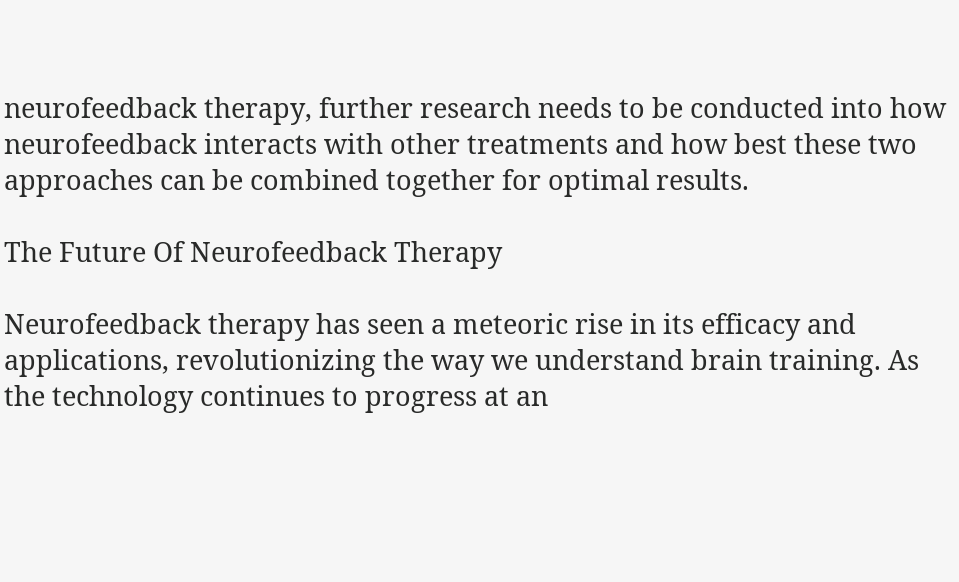neurofeedback therapy, further research needs to be conducted into how neurofeedback interacts with other treatments and how best these two approaches can be combined together for optimal results.

The Future Of Neurofeedback Therapy

Neurofeedback therapy has seen a meteoric rise in its efficacy and applications, revolutionizing the way we understand brain training. As the technology continues to progress at an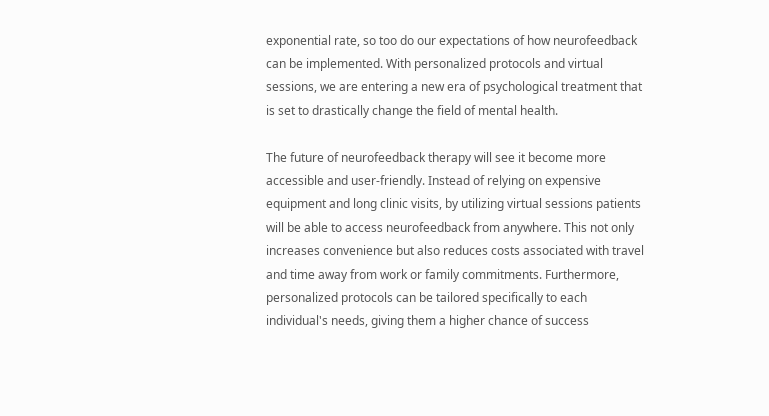exponential rate, so too do our expectations of how neurofeedback can be implemented. With personalized protocols and virtual sessions, we are entering a new era of psychological treatment that is set to drastically change the field of mental health.

The future of neurofeedback therapy will see it become more accessible and user-friendly. Instead of relying on expensive equipment and long clinic visits, by utilizing virtual sessions patients will be able to access neurofeedback from anywhere. This not only increases convenience but also reduces costs associated with travel and time away from work or family commitments. Furthermore, personalized protocols can be tailored specifically to each individual's needs, giving them a higher chance of success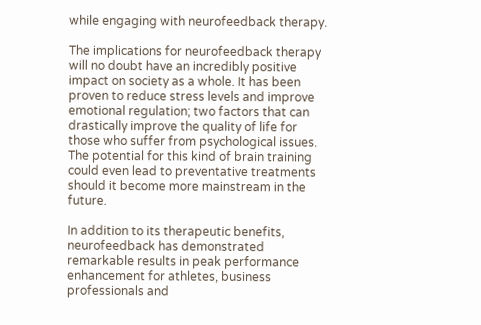while engaging with neurofeedback therapy.

The implications for neurofeedback therapy will no doubt have an incredibly positive impact on society as a whole. It has been proven to reduce stress levels and improve emotional regulation; two factors that can drastically improve the quality of life for those who suffer from psychological issues. The potential for this kind of brain training could even lead to preventative treatments should it become more mainstream in the future.

In addition to its therapeutic benefits, neurofeedback has demonstrated remarkable results in peak performance enhancement for athletes, business professionals and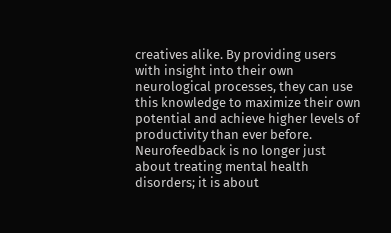creatives alike. By providing users with insight into their own neurological processes, they can use this knowledge to maximize their own potential and achieve higher levels of productivity than ever before. Neurofeedback is no longer just about treating mental health disorders; it is about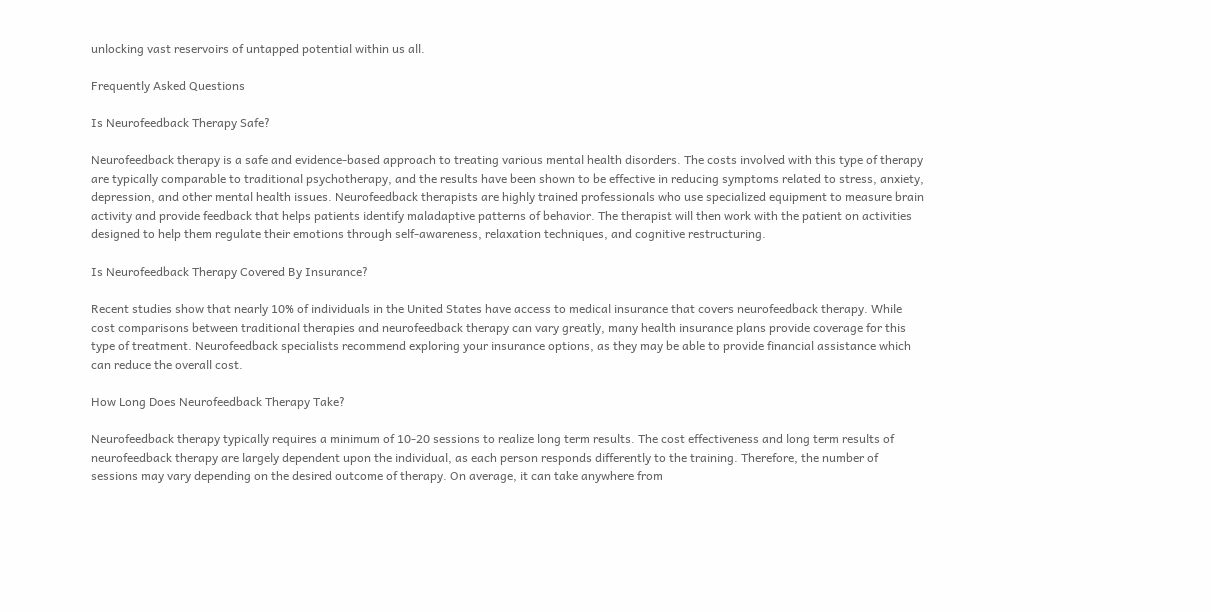unlocking vast reservoirs of untapped potential within us all.

Frequently Asked Questions

Is Neurofeedback Therapy Safe?

Neurofeedback therapy is a safe and evidence-based approach to treating various mental health disorders. The costs involved with this type of therapy are typically comparable to traditional psychotherapy, and the results have been shown to be effective in reducing symptoms related to stress, anxiety, depression, and other mental health issues. Neurofeedback therapists are highly trained professionals who use specialized equipment to measure brain activity and provide feedback that helps patients identify maladaptive patterns of behavior. The therapist will then work with the patient on activities designed to help them regulate their emotions through self-awareness, relaxation techniques, and cognitive restructuring.

Is Neurofeedback Therapy Covered By Insurance?

Recent studies show that nearly 10% of individuals in the United States have access to medical insurance that covers neurofeedback therapy. While cost comparisons between traditional therapies and neurofeedback therapy can vary greatly, many health insurance plans provide coverage for this type of treatment. Neurofeedback specialists recommend exploring your insurance options, as they may be able to provide financial assistance which can reduce the overall cost.

How Long Does Neurofeedback Therapy Take?

Neurofeedback therapy typically requires a minimum of 10-20 sessions to realize long term results. The cost effectiveness and long term results of neurofeedback therapy are largely dependent upon the individual, as each person responds differently to the training. Therefore, the number of sessions may vary depending on the desired outcome of therapy. On average, it can take anywhere from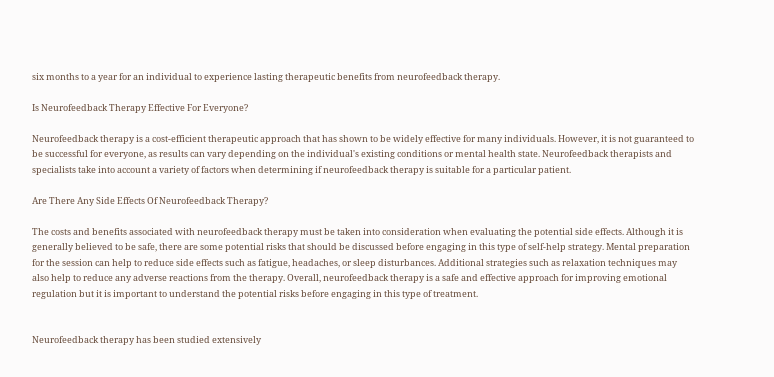six months to a year for an individual to experience lasting therapeutic benefits from neurofeedback therapy.

Is Neurofeedback Therapy Effective For Everyone?

Neurofeedback therapy is a cost-efficient therapeutic approach that has shown to be widely effective for many individuals. However, it is not guaranteed to be successful for everyone, as results can vary depending on the individual's existing conditions or mental health state. Neurofeedback therapists and specialists take into account a variety of factors when determining if neurofeedback therapy is suitable for a particular patient.

Are There Any Side Effects Of Neurofeedback Therapy?

The costs and benefits associated with neurofeedback therapy must be taken into consideration when evaluating the potential side effects. Although it is generally believed to be safe, there are some potential risks that should be discussed before engaging in this type of self-help strategy. Mental preparation for the session can help to reduce side effects such as fatigue, headaches, or sleep disturbances. Additional strategies such as relaxation techniques may also help to reduce any adverse reactions from the therapy. Overall, neurofeedback therapy is a safe and effective approach for improving emotional regulation but it is important to understand the potential risks before engaging in this type of treatment.


Neurofeedback therapy has been studied extensively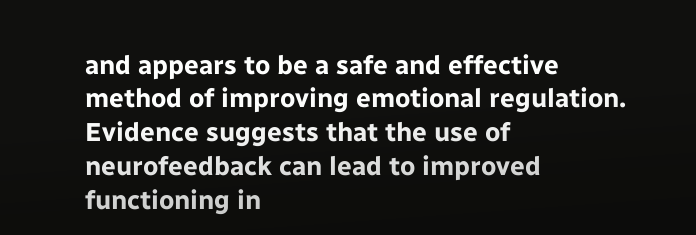and appears to be a safe and effective method of improving emotional regulation. Evidence suggests that the use of neurofeedback can lead to improved functioning in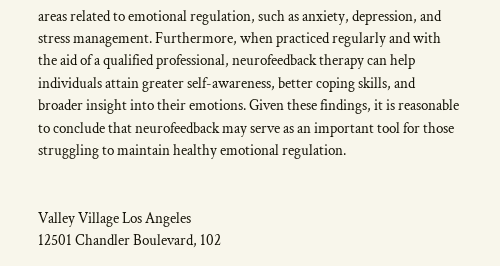areas related to emotional regulation, such as anxiety, depression, and stress management. Furthermore, when practiced regularly and with the aid of a qualified professional, neurofeedback therapy can help individuals attain greater self-awareness, better coping skills, and broader insight into their emotions. Given these findings, it is reasonable to conclude that neurofeedback may serve as an important tool for those struggling to maintain healthy emotional regulation.


Valley Village Los Angeles
12501 Chandler Boulevard, 102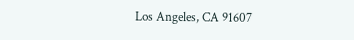Los Angeles, CA 91607